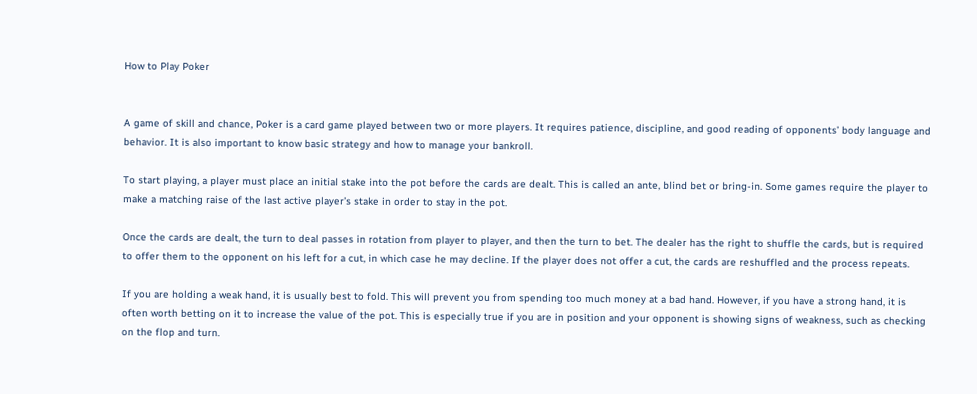How to Play Poker


A game of skill and chance, Poker is a card game played between two or more players. It requires patience, discipline, and good reading of opponents’ body language and behavior. It is also important to know basic strategy and how to manage your bankroll.

To start playing, a player must place an initial stake into the pot before the cards are dealt. This is called an ante, blind bet or bring-in. Some games require the player to make a matching raise of the last active player’s stake in order to stay in the pot.

Once the cards are dealt, the turn to deal passes in rotation from player to player, and then the turn to bet. The dealer has the right to shuffle the cards, but is required to offer them to the opponent on his left for a cut, in which case he may decline. If the player does not offer a cut, the cards are reshuffled and the process repeats.

If you are holding a weak hand, it is usually best to fold. This will prevent you from spending too much money at a bad hand. However, if you have a strong hand, it is often worth betting on it to increase the value of the pot. This is especially true if you are in position and your opponent is showing signs of weakness, such as checking on the flop and turn.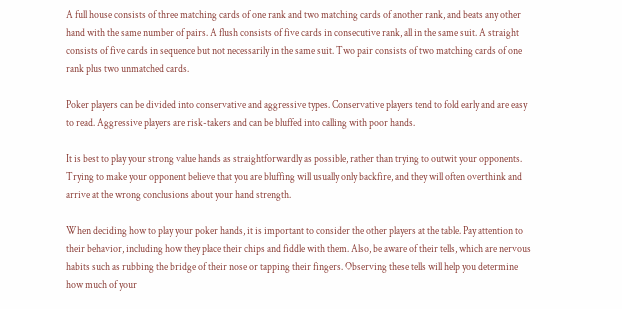A full house consists of three matching cards of one rank and two matching cards of another rank, and beats any other hand with the same number of pairs. A flush consists of five cards in consecutive rank, all in the same suit. A straight consists of five cards in sequence but not necessarily in the same suit. Two pair consists of two matching cards of one rank plus two unmatched cards.

Poker players can be divided into conservative and aggressive types. Conservative players tend to fold early and are easy to read. Aggressive players are risk-takers and can be bluffed into calling with poor hands.

It is best to play your strong value hands as straightforwardly as possible, rather than trying to outwit your opponents. Trying to make your opponent believe that you are bluffing will usually only backfire, and they will often overthink and arrive at the wrong conclusions about your hand strength.

When deciding how to play your poker hands, it is important to consider the other players at the table. Pay attention to their behavior, including how they place their chips and fiddle with them. Also, be aware of their tells, which are nervous habits such as rubbing the bridge of their nose or tapping their fingers. Observing these tells will help you determine how much of your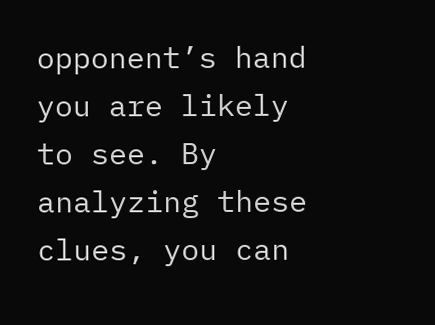opponent’s hand you are likely to see. By analyzing these clues, you can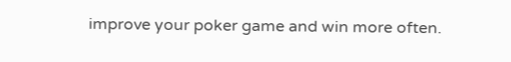improve your poker game and win more often.